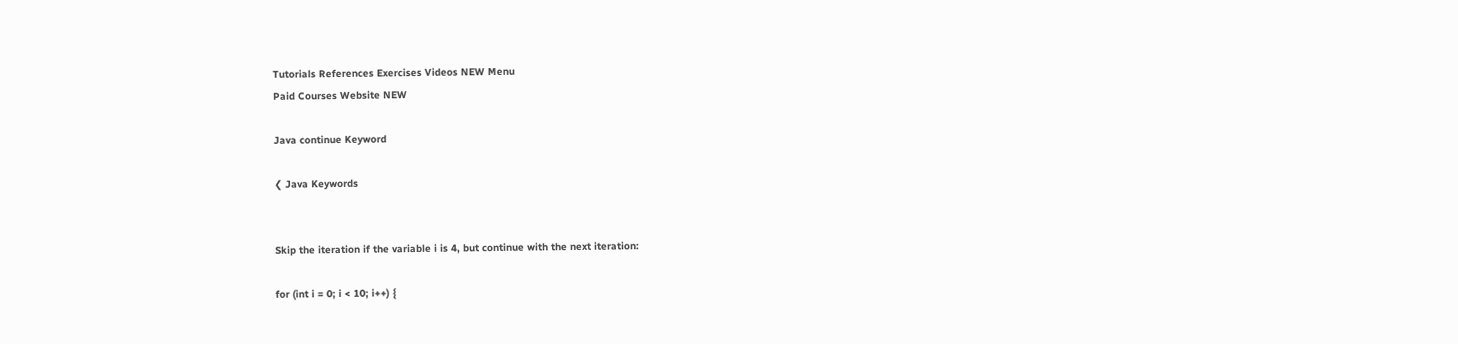Tutorials References Exercises Videos NEW Menu
Paid Courses Website NEW

Java continue Keyword

❮ Java Keywords


Skip the iteration if the variable i is 4, but continue with the next iteration:

for (int i = 0; i < 10; i++) {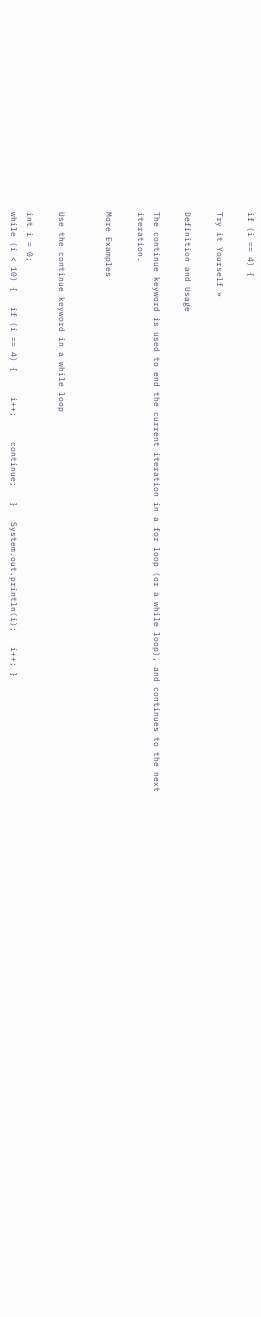if (i == 4) {

Try it Yourself »

Definition and Usage

The continue keyword is used to end the current iteration in a for loop (or a while loop), and continues to the next iteration.

More Examples


Use the continue keyword in a while loop

int i = 0;
while (i < 10) {   if (i == 4) {     i++;     continue;   }   System.out.println(i);   i++; }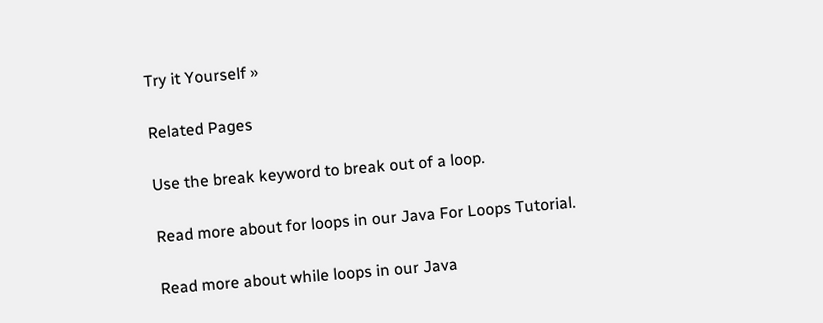Try it Yourself »

Related Pages

Use the break keyword to break out of a loop.

Read more about for loops in our Java For Loops Tutorial.

Read more about while loops in our Java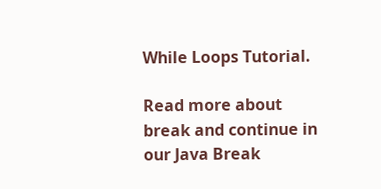While Loops Tutorial.

Read more about break and continue in our Java Break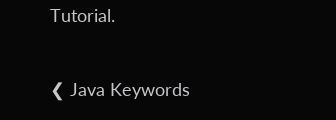Tutorial.

❮ Java Keywords